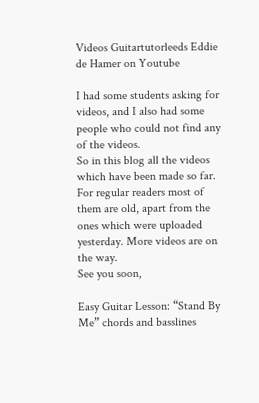Videos Guitartutorleeds Eddie de Hamer on Youtube

I had some students asking for videos, and I also had some people who could not find any of the videos.
So in this blog all the videos which have been made so far. For regular readers most of them are old, apart from the ones which were uploaded yesterday. More videos are on the way.
See you soon,

Easy Guitar Lesson: “Stand By Me” chords and basslines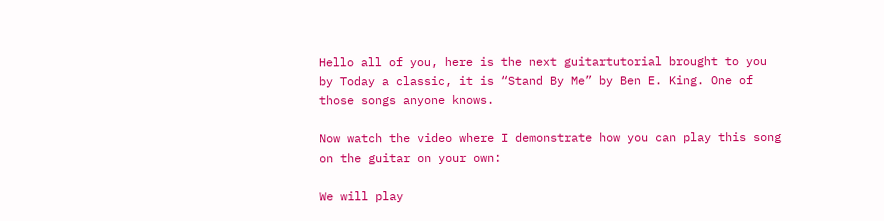Hello all of you, here is the next guitartutorial brought to you by Today a classic, it is “Stand By Me” by Ben E. King. One of those songs anyone knows.

Now watch the video where I demonstrate how you can play this song on the guitar on your own:

We will play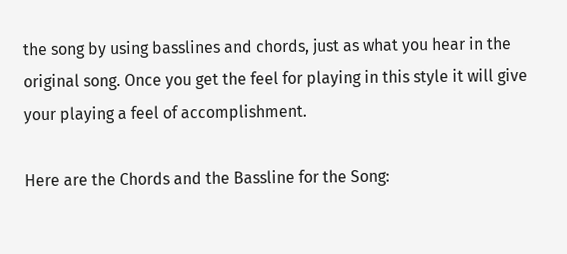the song by using basslines and chords, just as what you hear in the original song. Once you get the feel for playing in this style it will give your playing a feel of accomplishment.

Here are the Chords and the Bassline for the Song: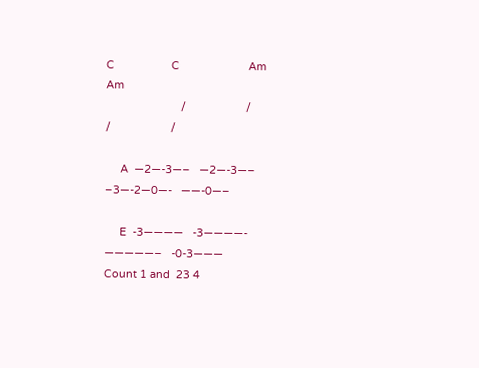C                   C                       Am                Am
                         /                    /                         /                    /

     A  —2—-3—–   —2—-3—–   –3—-2—0—-   ——-0—–

     E  -3————   -3————-   —————–   -0-3———
Count 1 and  23 4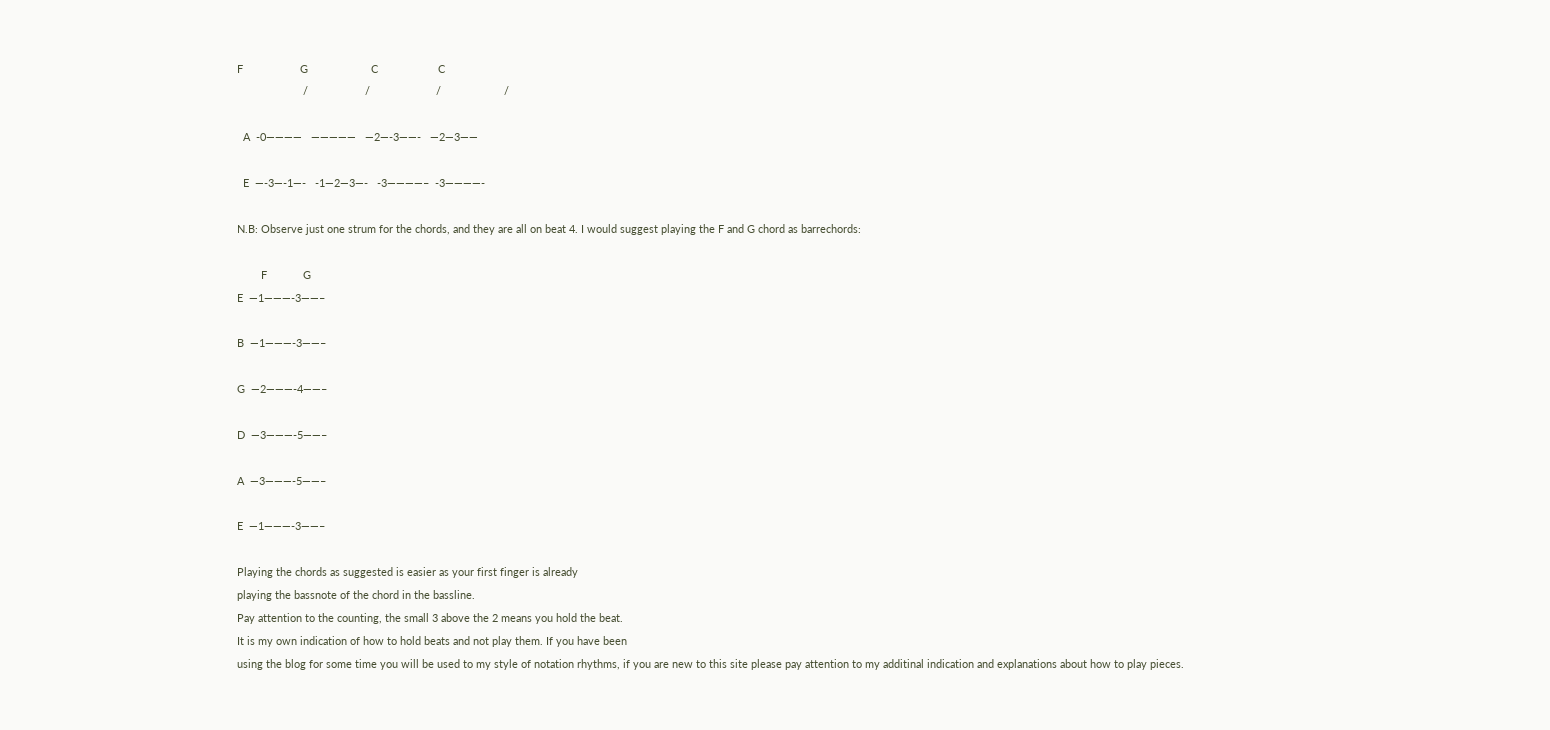F                   G                     C                    C
                      /                   /                      /                     /

  A  -0————   —————   —2—-3——-   —2—3——

  E  —-3—-1—-   -1—2—3—-   -3————–  -3————-

N.B: Observe just one strum for the chords, and they are all on beat 4. I would suggest playing the F and G chord as barrechords:

        F            G
E  —1———-3——–

B  —1———-3——–

G  —2———-4——–

D  —3———-5——–

A  —3———-5——–

E  —1———-3——–

Playing the chords as suggested is easier as your first finger is already
playing the bassnote of the chord in the bassline.
Pay attention to the counting, the small 3 above the 2 means you hold the beat.
It is my own indication of how to hold beats and not play them. If you have been
using the blog for some time you will be used to my style of notation rhythms, if you are new to this site please pay attention to my additinal indication and explanations about how to play pieces.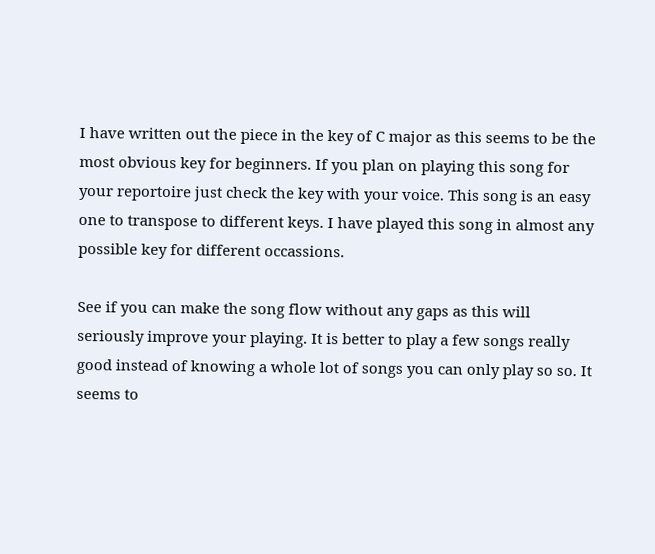I have written out the piece in the key of C major as this seems to be the most obvious key for beginners. If you plan on playing this song for your reportoire just check the key with your voice. This song is an easy one to transpose to different keys. I have played this song in almost any possible key for different occassions.

See if you can make the song flow without any gaps as this will seriously improve your playing. It is better to play a few songs really good instead of knowing a whole lot of songs you can only play so so. It seems to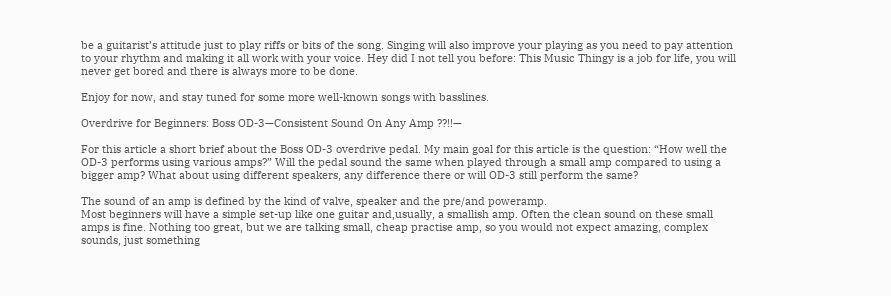be a guitarist’s attitude just to play riffs or bits of the song. Singing will also improve your playing as you need to pay attention to your rhythm and making it all work with your voice. Hey did I not tell you before: This Music Thingy is a job for life, you will never get bored and there is always more to be done.

Enjoy for now, and stay tuned for some more well-known songs with basslines.

Overdrive for Beginners: Boss OD-3—Consistent Sound On Any Amp ??!!—

For this article a short brief about the Boss OD-3 overdrive pedal. My main goal for this article is the question: “How well the OD-3 performs using various amps?” Will the pedal sound the same when played through a small amp compared to using a bigger amp? What about using different speakers, any difference there or will OD-3 still perform the same?

The sound of an amp is defined by the kind of valve, speaker and the pre/and poweramp.
Most beginners will have a simple set-up like one guitar and,usually, a smallish amp. Often the clean sound on these small amps is fine. Nothing too great, but we are talking small, cheap practise amp, so you would not expect amazing, complex sounds, just something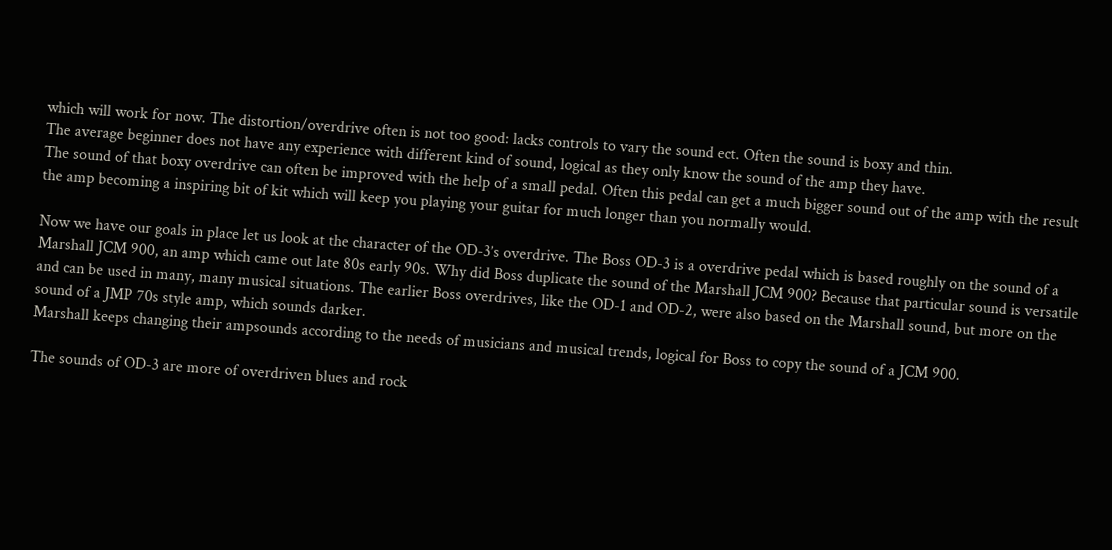which will work for now. The distortion/overdrive often is not too good: lacks controls to vary the sound ect. Often the sound is boxy and thin.
The average beginner does not have any experience with different kind of sound, logical as they only know the sound of the amp they have.
The sound of that boxy overdrive can often be improved with the help of a small pedal. Often this pedal can get a much bigger sound out of the amp with the result the amp becoming a inspiring bit of kit which will keep you playing your guitar for much longer than you normally would.

Now we have our goals in place let us look at the character of the OD-3’s overdrive. The Boss OD-3 is a overdrive pedal which is based roughly on the sound of a Marshall JCM 900, an amp which came out late 80s early 90s. Why did Boss duplicate the sound of the Marshall JCM 900? Because that particular sound is versatile and can be used in many, many musical situations. The earlier Boss overdrives, like the OD-1 and OD-2, were also based on the Marshall sound, but more on the sound of a JMP 70s style amp, which sounds darker.
Marshall keeps changing their ampsounds according to the needs of musicians and musical trends, logical for Boss to copy the sound of a JCM 900.

The sounds of OD-3 are more of overdriven blues and rock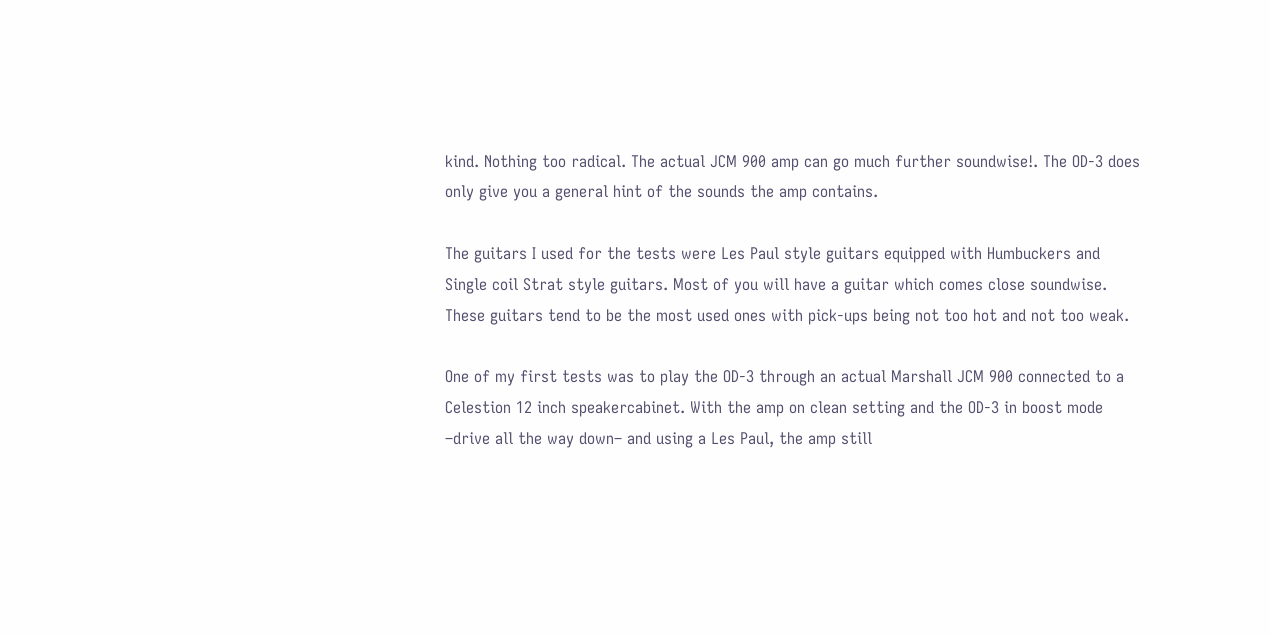kind. Nothing too radical. The actual JCM 900 amp can go much further soundwise!. The OD-3 does only give you a general hint of the sounds the amp contains.

The guitars I used for the tests were Les Paul style guitars equipped with Humbuckers and Single coil Strat style guitars. Most of you will have a guitar which comes close soundwise. These guitars tend to be the most used ones with pick-ups being not too hot and not too weak.

One of my first tests was to play the OD-3 through an actual Marshall JCM 900 connected to a Celestion 12 inch speakercabinet. With the amp on clean setting and the OD-3 in boost mode –drive all the way down– and using a Les Paul, the amp still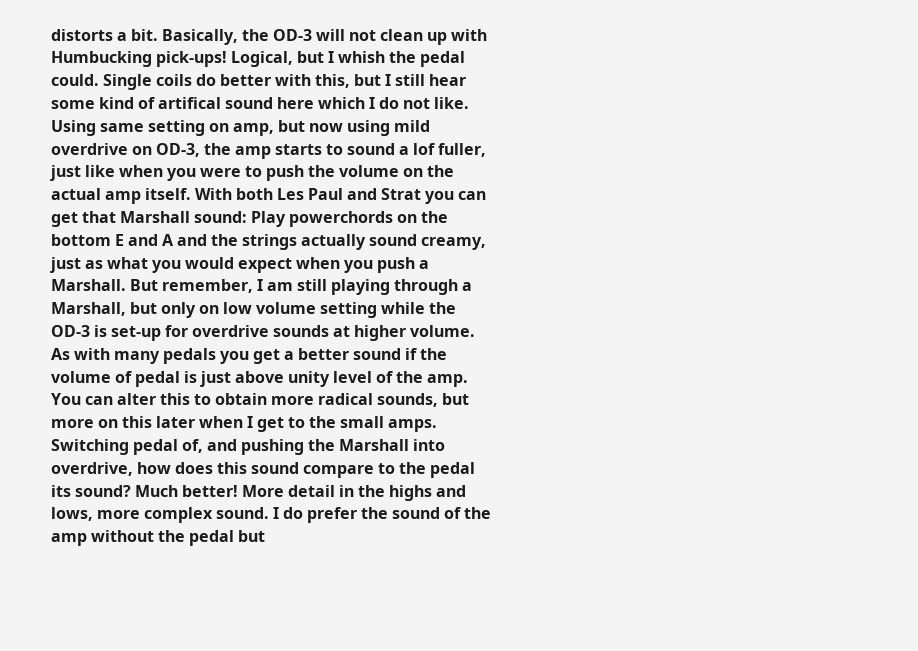distorts a bit. Basically, the OD-3 will not clean up with Humbucking pick-ups! Logical, but I whish the pedal could. Single coils do better with this, but I still hear some kind of artifical sound here which I do not like.
Using same setting on amp, but now using mild overdrive on OD-3, the amp starts to sound a lof fuller, just like when you were to push the volume on the actual amp itself. With both Les Paul and Strat you can get that Marshall sound: Play powerchords on the bottom E and A and the strings actually sound creamy, just as what you would expect when you push a Marshall. But remember, I am still playing through a Marshall, but only on low volume setting while the OD-3 is set-up for overdrive sounds at higher volume.
As with many pedals you get a better sound if the volume of pedal is just above unity level of the amp. You can alter this to obtain more radical sounds, but more on this later when I get to the small amps.
Switching pedal of, and pushing the Marshall into overdrive, how does this sound compare to the pedal its sound? Much better! More detail in the highs and lows, more complex sound. I do prefer the sound of the amp without the pedal but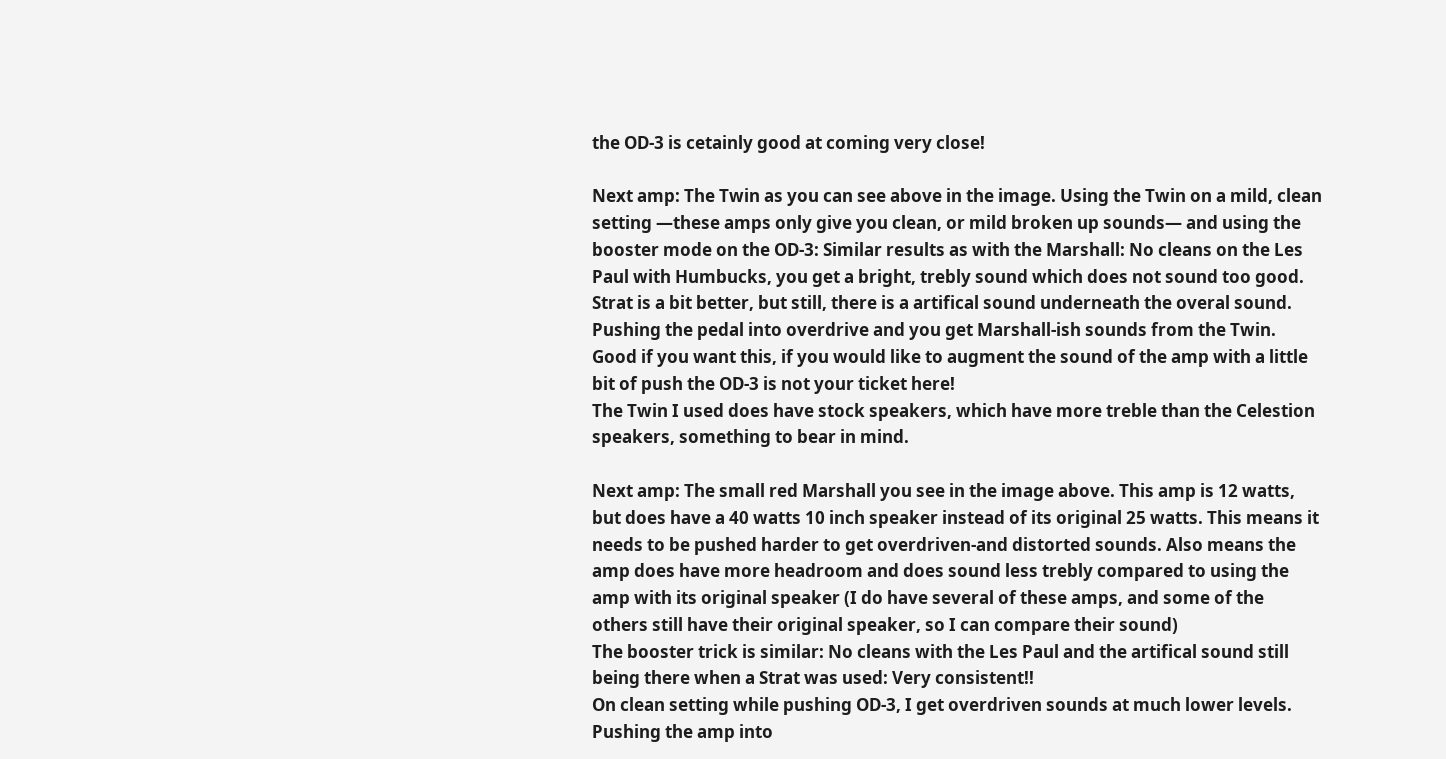the OD-3 is cetainly good at coming very close!

Next amp: The Twin as you can see above in the image. Using the Twin on a mild, clean setting —these amps only give you clean, or mild broken up sounds— and using the booster mode on the OD-3: Similar results as with the Marshall: No cleans on the Les Paul with Humbucks, you get a bright, trebly sound which does not sound too good. Strat is a bit better, but still, there is a artifical sound underneath the overal sound.
Pushing the pedal into overdrive and you get Marshall-ish sounds from the Twin. Good if you want this, if you would like to augment the sound of the amp with a little bit of push the OD-3 is not your ticket here!
The Twin I used does have stock speakers, which have more treble than the Celestion speakers, something to bear in mind.

Next amp: The small red Marshall you see in the image above. This amp is 12 watts, but does have a 40 watts 10 inch speaker instead of its original 25 watts. This means it needs to be pushed harder to get overdriven-and distorted sounds. Also means the amp does have more headroom and does sound less trebly compared to using the amp with its original speaker (I do have several of these amps, and some of the others still have their original speaker, so I can compare their sound)
The booster trick is similar: No cleans with the Les Paul and the artifical sound still being there when a Strat was used: Very consistent!!
On clean setting while pushing OD-3, I get overdriven sounds at much lower levels. Pushing the amp into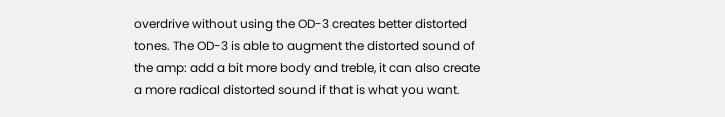overdrive without using the OD-3 creates better distorted tones. The OD-3 is able to augment the distorted sound of the amp: add a bit more body and treble, it can also create a more radical distorted sound if that is what you want.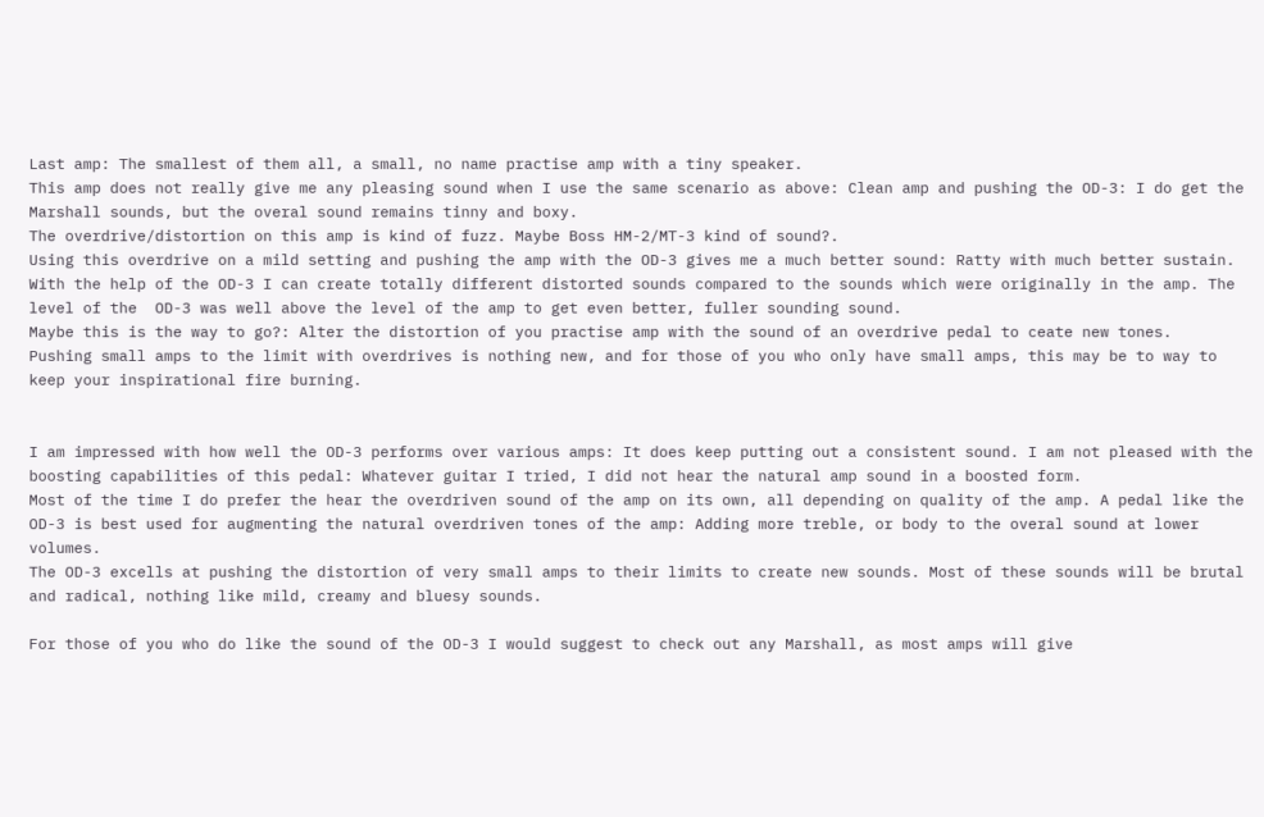Last amp: The smallest of them all, a small, no name practise amp with a tiny speaker.
This amp does not really give me any pleasing sound when I use the same scenario as above: Clean amp and pushing the OD-3: I do get the Marshall sounds, but the overal sound remains tinny and boxy.
The overdrive/distortion on this amp is kind of fuzz. Maybe Boss HM-2/MT-3 kind of sound?.
Using this overdrive on a mild setting and pushing the amp with the OD-3 gives me a much better sound: Ratty with much better sustain. With the help of the OD-3 I can create totally different distorted sounds compared to the sounds which were originally in the amp. The level of the  OD-3 was well above the level of the amp to get even better, fuller sounding sound.
Maybe this is the way to go?: Alter the distortion of you practise amp with the sound of an overdrive pedal to ceate new tones.
Pushing small amps to the limit with overdrives is nothing new, and for those of you who only have small amps, this may be to way to keep your inspirational fire burning.


I am impressed with how well the OD-3 performs over various amps: It does keep putting out a consistent sound. I am not pleased with the boosting capabilities of this pedal: Whatever guitar I tried, I did not hear the natural amp sound in a boosted form.
Most of the time I do prefer the hear the overdriven sound of the amp on its own, all depending on quality of the amp. A pedal like the OD-3 is best used for augmenting the natural overdriven tones of the amp: Adding more treble, or body to the overal sound at lower volumes.
The OD-3 excells at pushing the distortion of very small amps to their limits to create new sounds. Most of these sounds will be brutal and radical, nothing like mild, creamy and bluesy sounds.

For those of you who do like the sound of the OD-3 I would suggest to check out any Marshall, as most amps will give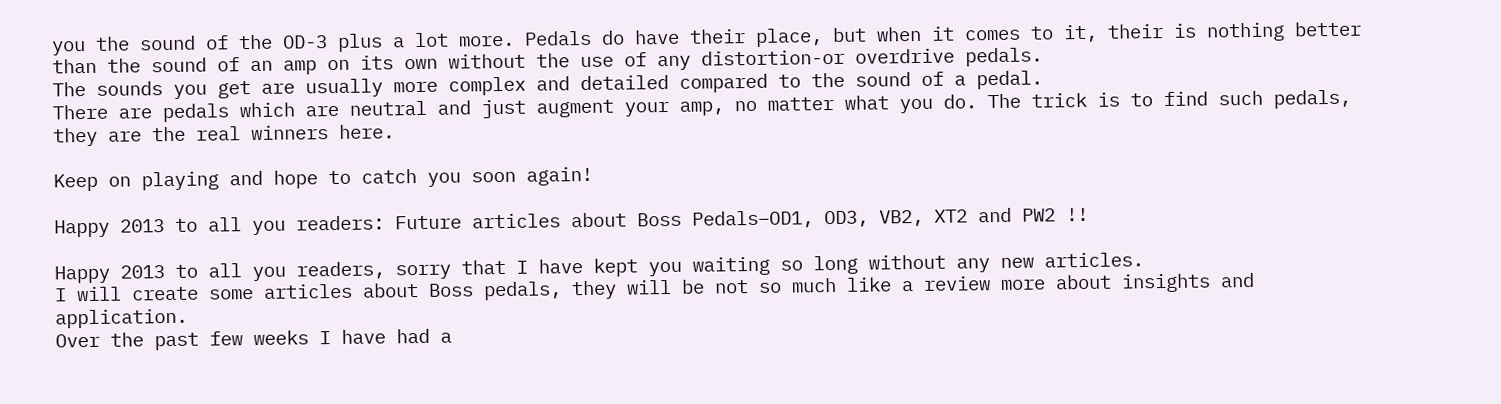you the sound of the OD-3 plus a lot more. Pedals do have their place, but when it comes to it, their is nothing better than the sound of an amp on its own without the use of any distortion-or overdrive pedals.
The sounds you get are usually more complex and detailed compared to the sound of a pedal.
There are pedals which are neutral and just augment your amp, no matter what you do. The trick is to find such pedals, they are the real winners here.

Keep on playing and hope to catch you soon again!

Happy 2013 to all you readers: Future articles about Boss Pedals–OD1, OD3, VB2, XT2 and PW2 !!

Happy 2013 to all you readers, sorry that I have kept you waiting so long without any new articles.
I will create some articles about Boss pedals, they will be not so much like a review more about insights and application.
Over the past few weeks I have had a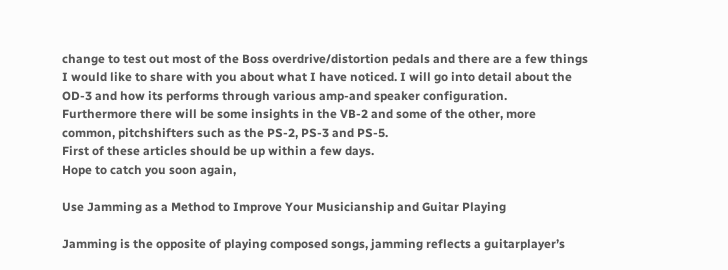change to test out most of the Boss overdrive/distortion pedals and there are a few things I would like to share with you about what I have noticed. I will go into detail about the OD-3 and how its performs through various amp-and speaker configuration.
Furthermore there will be some insights in the VB-2 and some of the other, more common, pitchshifters such as the PS-2, PS-3 and PS-5.
First of these articles should be up within a few days.
Hope to catch you soon again,

Use Jamming as a Method to Improve Your Musicianship and Guitar Playing

Jamming is the opposite of playing composed songs, jamming reflects a guitarplayer’s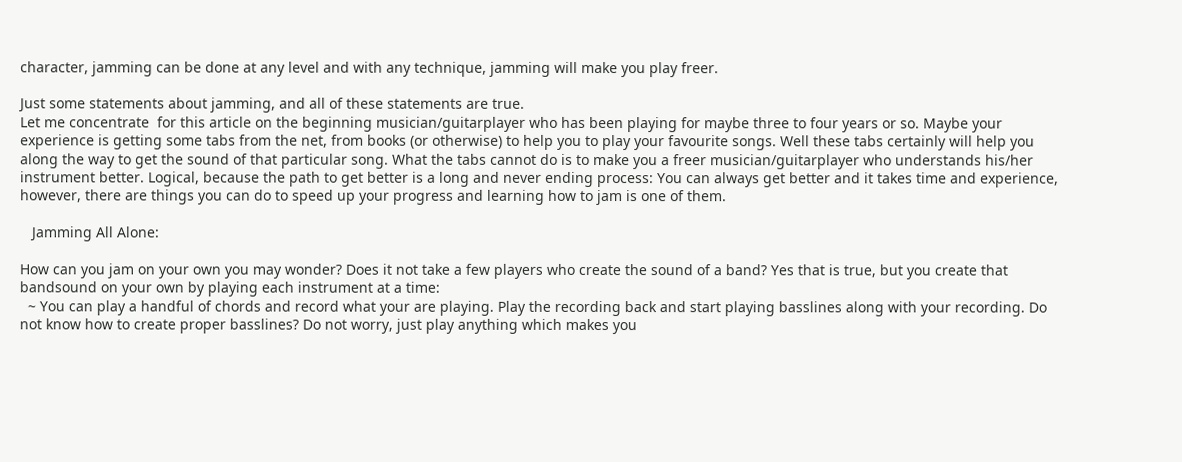character, jamming can be done at any level and with any technique, jamming will make you play freer.

Just some statements about jamming, and all of these statements are true.
Let me concentrate  for this article on the beginning musician/guitarplayer who has been playing for maybe three to four years or so. Maybe your experience is getting some tabs from the net, from books (or otherwise) to help you to play your favourite songs. Well these tabs certainly will help you along the way to get the sound of that particular song. What the tabs cannot do is to make you a freer musician/guitarplayer who understands his/her instrument better. Logical, because the path to get better is a long and never ending process: You can always get better and it takes time and experience, however, there are things you can do to speed up your progress and learning how to jam is one of them.

   Jamming All Alone:

How can you jam on your own you may wonder? Does it not take a few players who create the sound of a band? Yes that is true, but you create that bandsound on your own by playing each instrument at a time:
  ~ You can play a handful of chords and record what your are playing. Play the recording back and start playing basslines along with your recording. Do not know how to create proper basslines? Do not worry, just play anything which makes you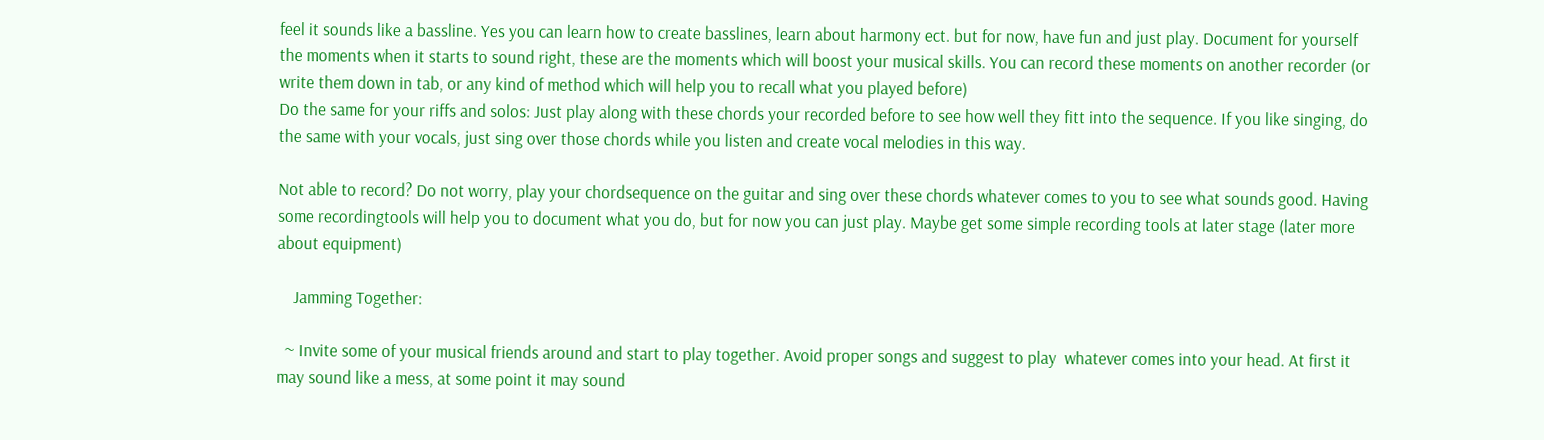feel it sounds like a bassline. Yes you can learn how to create basslines, learn about harmony ect. but for now, have fun and just play. Document for yourself the moments when it starts to sound right, these are the moments which will boost your musical skills. You can record these moments on another recorder (or write them down in tab, or any kind of method which will help you to recall what you played before)
Do the same for your riffs and solos: Just play along with these chords your recorded before to see how well they fitt into the sequence. If you like singing, do the same with your vocals, just sing over those chords while you listen and create vocal melodies in this way.

Not able to record? Do not worry, play your chordsequence on the guitar and sing over these chords whatever comes to you to see what sounds good. Having some recordingtools will help you to document what you do, but for now you can just play. Maybe get some simple recording tools at later stage (later more about equipment)

    Jamming Together:

  ~ Invite some of your musical friends around and start to play together. Avoid proper songs and suggest to play  whatever comes into your head. At first it may sound like a mess, at some point it may sound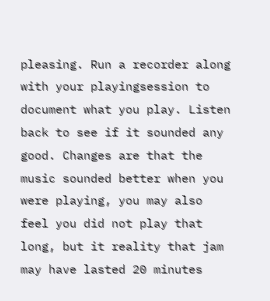pleasing. Run a recorder along with your playingsession to document what you play. Listen back to see if it sounded any good. Changes are that the music sounded better when you were playing, you may also feel you did not play that long, but it reality that jam may have lasted 20 minutes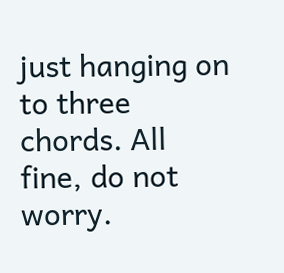just hanging on to three chords. All fine, do not worry.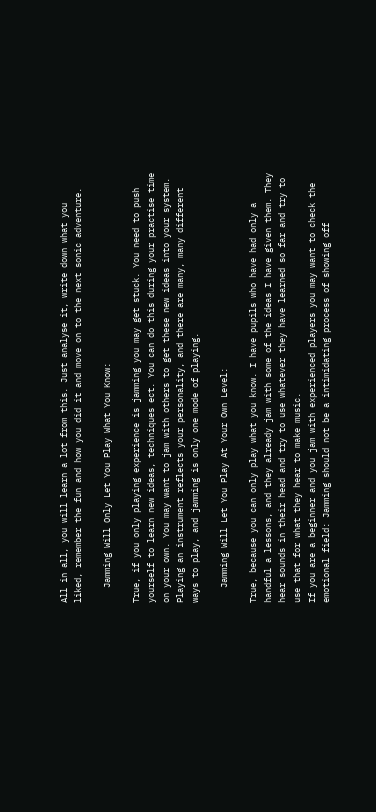All in all, you will learn a lot from this. Just analyse it, write down what you liked, remember the fun and how you did it and move on to the next sonic adventure.

   Jamming Will Only Let You Play What You Know:

True, if you only playing experience is jamming you may get stuck. You need to push yourself to learn new ideas, techniques ect. You can do this during your practise time on your own. You may want to jam with others to get these new ideas into your system. Playing an instrument reflects your personality, and there are many, many different ways to play, and jamming is only one mode of playing.

   Jamming Will Let You Play At Your Own Level:

True, because you can only play what you know. I have pupils who have had only a handful a lessons, and they already jam with some of the ideas I have given them. They hear sounds in their head and try to use whatever they have learned so far and try to use that for what they hear to make music.
If you are a beginner and you jam with experienced players you may want to check the emotional field: Jamming should not be a intimidating process of showing off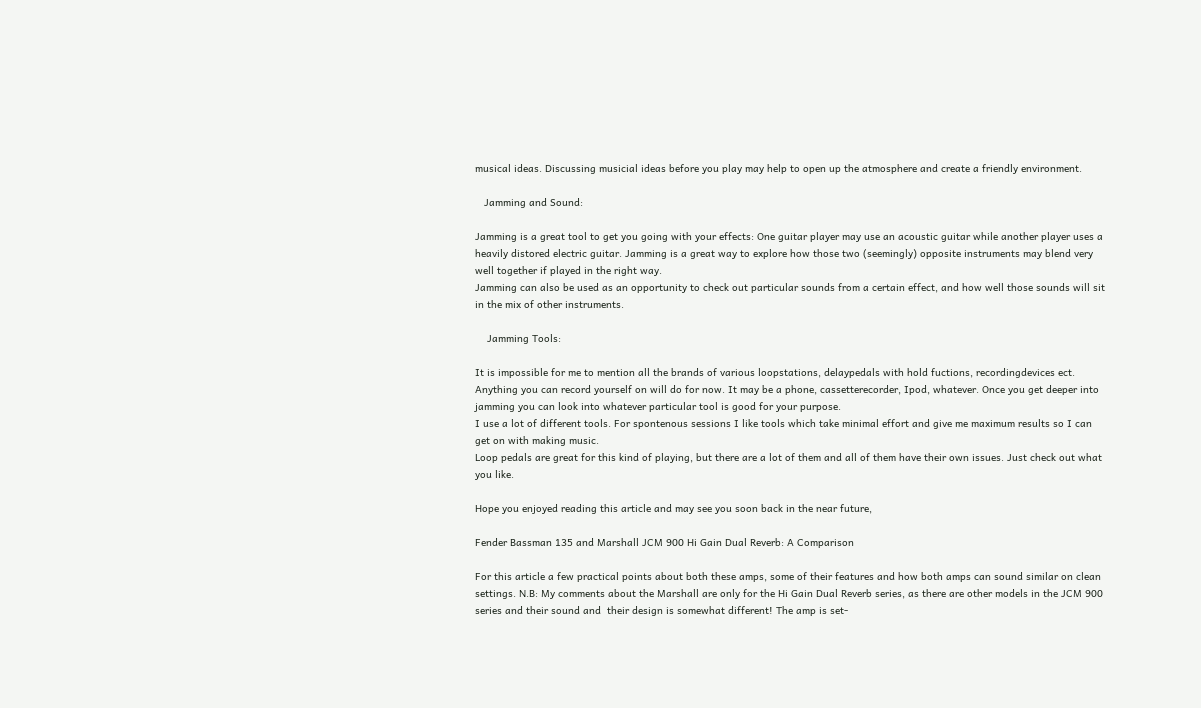musical ideas. Discussing musicial ideas before you play may help to open up the atmosphere and create a friendly environment.

   Jamming and Sound:

Jamming is a great tool to get you going with your effects: One guitar player may use an acoustic guitar while another player uses a heavily distored electric guitar. Jamming is a great way to explore how those two (seemingly) opposite instruments may blend very well together if played in the right way.
Jamming can also be used as an opportunity to check out particular sounds from a certain effect, and how well those sounds will sit in the mix of other instruments.

    Jamming Tools:

It is impossible for me to mention all the brands of various loopstations, delaypedals with hold fuctions, recordingdevices ect.
Anything you can record yourself on will do for now. It may be a phone, cassetterecorder, Ipod, whatever. Once you get deeper into jamming you can look into whatever particular tool is good for your purpose.
I use a lot of different tools. For spontenous sessions I like tools which take minimal effort and give me maximum results so I can get on with making music.
Loop pedals are great for this kind of playing, but there are a lot of them and all of them have their own issues. Just check out what you like.

Hope you enjoyed reading this article and may see you soon back in the near future,

Fender Bassman 135 and Marshall JCM 900 Hi Gain Dual Reverb: A Comparison

For this article a few practical points about both these amps, some of their features and how both amps can sound similar on clean settings. N.B: My comments about the Marshall are only for the Hi Gain Dual Reverb series, as there are other models in the JCM 900 series and their sound and  their design is somewhat different! The amp is set-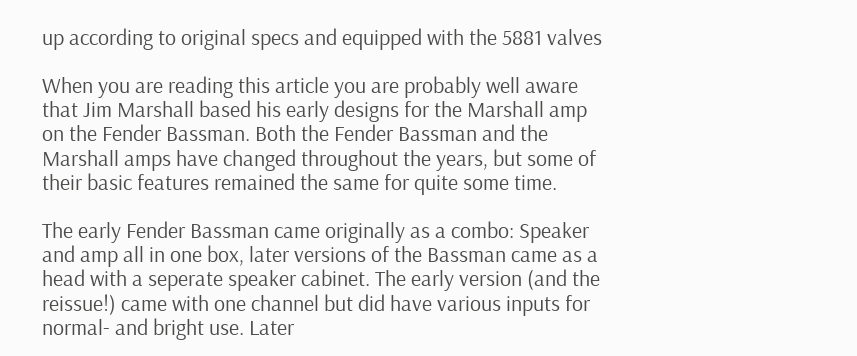up according to original specs and equipped with the 5881 valves

When you are reading this article you are probably well aware that Jim Marshall based his early designs for the Marshall amp on the Fender Bassman. Both the Fender Bassman and the Marshall amps have changed throughout the years, but some of their basic features remained the same for quite some time.

The early Fender Bassman came originally as a combo: Speaker and amp all in one box, later versions of the Bassman came as a head with a seperate speaker cabinet. The early version (and the reissue!) came with one channel but did have various inputs for normal- and bright use. Later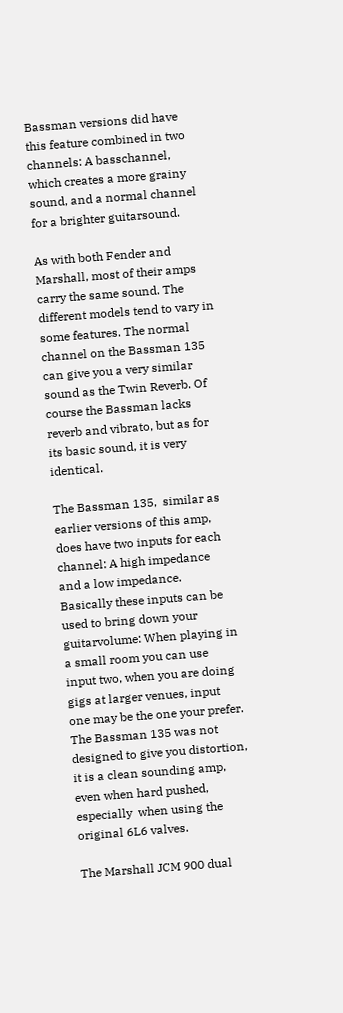Bassman versions did have this feature combined in two channels: A basschannel, which creates a more grainy sound, and a normal channel for a brighter guitarsound.

As with both Fender and Marshall, most of their amps carry the same sound. The different models tend to vary in some features. The normal channel on the Bassman 135 can give you a very similar sound as the Twin Reverb. Of course the Bassman lacks reverb and vibrato, but as for its basic sound, it is very identical.

The Bassman 135,  similar as earlier versions of this amp, does have two inputs for each channel: A high impedance and a low impedance. Basically these inputs can be used to bring down your guitarvolume: When playing in a small room you can use input two, when you are doing gigs at larger venues, input one may be the one your prefer.
The Bassman 135 was not designed to give you distortion, it is a clean sounding amp, even when hard pushed, especially  when using the original 6L6 valves.

The Marshall JCM 900 dual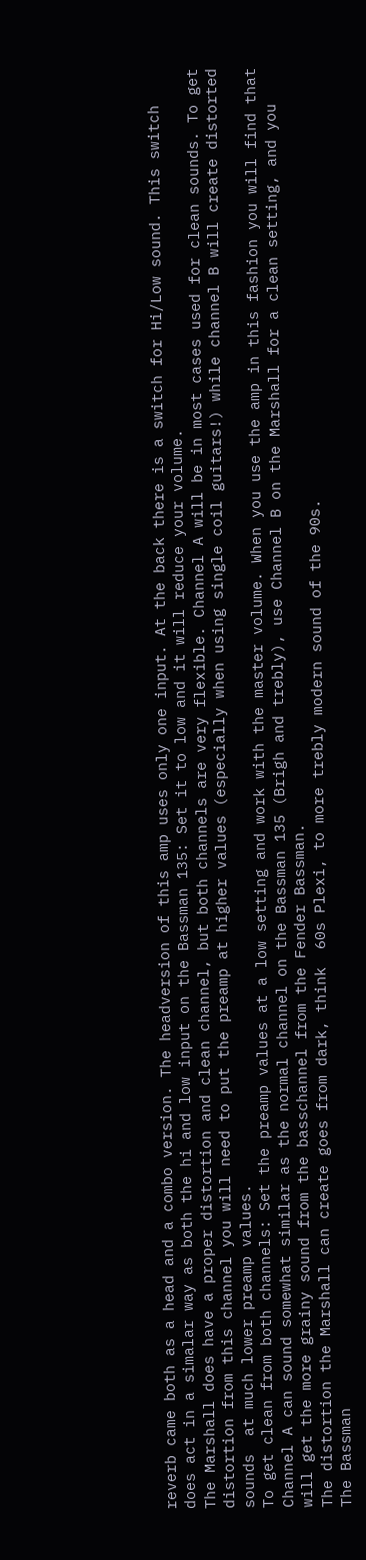reverb came both as a head and a combo version. The headversion of this amp uses only one input. At the back there is a switch for Hi/Low sound. This switch does act in a simalar way as both the hi and low input on the Bassman 135: Set it to low and it will reduce your volume.
The Marshall does have a proper distortion and clean channel, but both channels are very flexible. Channel A will be in most cases used for clean sounds. To get distortion from this channel you will need to put the preamp at higher values (especially when using single coil guitars!) while channel B will create distorted sounds  at much lower preamp values.
To get clean from both channels: Set the preamp values at a low setting and work with the master volume. When you use the amp in this fashion you will find that Channel A can sound somewhat similar as the normal channel on the Bassman 135 (Brigh and trebly), use Channel B on the Marshall for a clean setting, and you will get the more grainy sound from the basschannel from the Fender Bassman.
The distortion the Marshall can create goes from dark, think  60s Plexi, to more trebly modern sound of the 90s.
The Bassman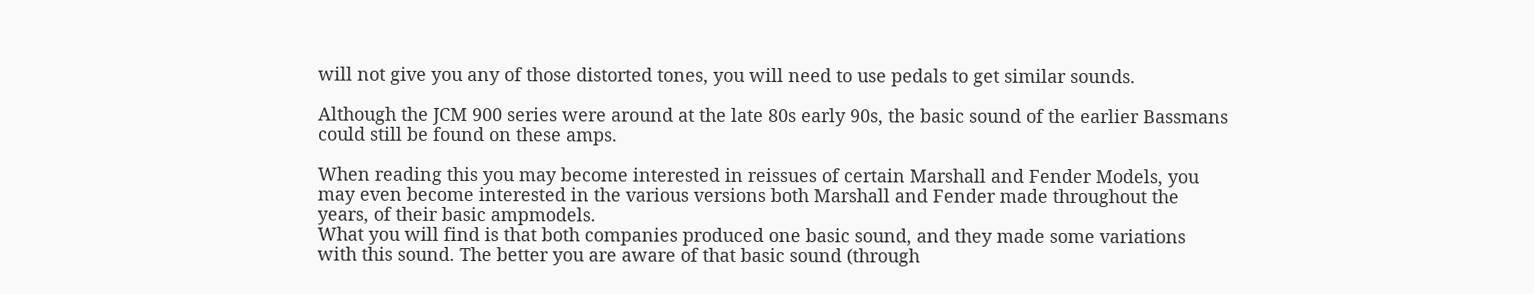will not give you any of those distorted tones, you will need to use pedals to get similar sounds.

Although the JCM 900 series were around at the late 80s early 90s, the basic sound of the earlier Bassmans could still be found on these amps.

When reading this you may become interested in reissues of certain Marshall and Fender Models, you may even become interested in the various versions both Marshall and Fender made throughout the years, of their basic ampmodels.
What you will find is that both companies produced one basic sound, and they made some variations with this sound. The better you are aware of that basic sound (through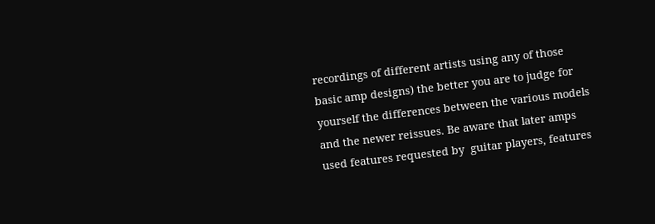recordings of different artists using any of those basic amp designs) the better you are to judge for yourself the differences between the various models and the newer reissues. Be aware that later amps used features requested by  guitar players, features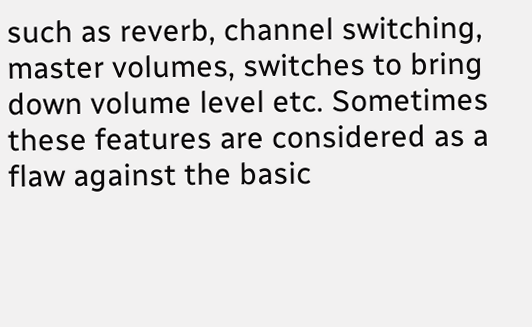such as reverb, channel switching, master volumes, switches to bring down volume level etc. Sometimes these features are considered as a flaw against the basic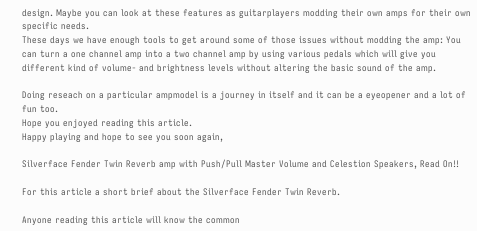design. Maybe you can look at these features as guitarplayers modding their own amps for their own specific needs.
These days we have enough tools to get around some of those issues without modding the amp: You can turn a one channel amp into a two channel amp by using various pedals which will give you different kind of volume- and brightness levels without altering the basic sound of the amp.

Doing reseach on a particular ampmodel is a journey in itself and it can be a eyeopener and a lot of fun too.
Hope you enjoyed reading this article.
Happy playing and hope to see you soon again,

Silverface Fender Twin Reverb amp with Push/Pull Master Volume and Celestion Speakers, Read On!!

For this article a short brief about the Silverface Fender Twin Reverb.

Anyone reading this article will know the common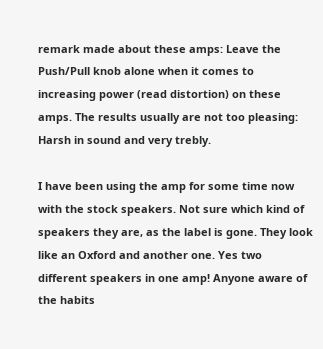remark made about these amps: Leave the Push/Pull knob alone when it comes to increasing power (read distortion) on these amps. The results usually are not too pleasing: Harsh in sound and very trebly.

I have been using the amp for some time now with the stock speakers. Not sure which kind of speakers they are, as the label is gone. They look like an Oxford and another one. Yes two different speakers in one amp! Anyone aware of the habits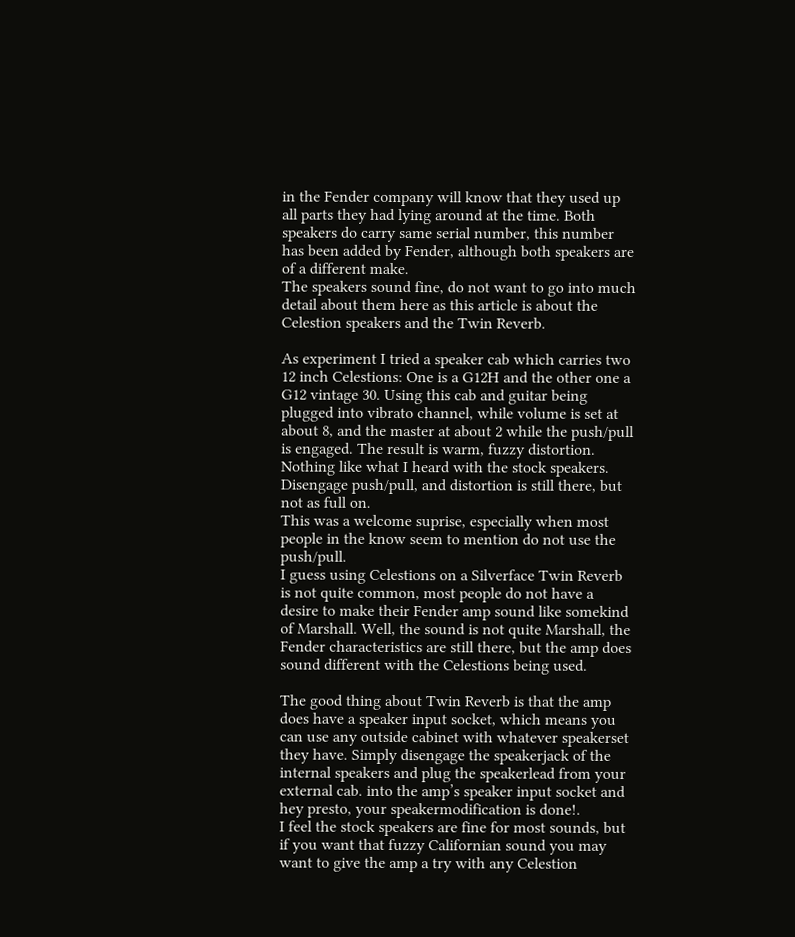in the Fender company will know that they used up all parts they had lying around at the time. Both speakers do carry same serial number, this number has been added by Fender, although both speakers are of a different make.
The speakers sound fine, do not want to go into much detail about them here as this article is about the Celestion speakers and the Twin Reverb.

As experiment I tried a speaker cab which carries two 12 inch Celestions: One is a G12H and the other one a G12 vintage 30. Using this cab and guitar being plugged into vibrato channel, while volume is set at about 8, and the master at about 2 while the push/pull is engaged. The result is warm, fuzzy distortion. Nothing like what I heard with the stock speakers. Disengage push/pull, and distortion is still there, but not as full on.
This was a welcome suprise, especially when most people in the know seem to mention do not use the push/pull.
I guess using Celestions on a Silverface Twin Reverb is not quite common, most people do not have a desire to make their Fender amp sound like somekind of Marshall. Well, the sound is not quite Marshall, the Fender characteristics are still there, but the amp does sound different with the Celestions being used.

The good thing about Twin Reverb is that the amp does have a speaker input socket, which means you can use any outside cabinet with whatever speakerset they have. Simply disengage the speakerjack of the internal speakers and plug the speakerlead from your external cab. into the amp’s speaker input socket and hey presto, your speakermodification is done!.
I feel the stock speakers are fine for most sounds, but if you want that fuzzy Californian sound you may want to give the amp a try with any Celestion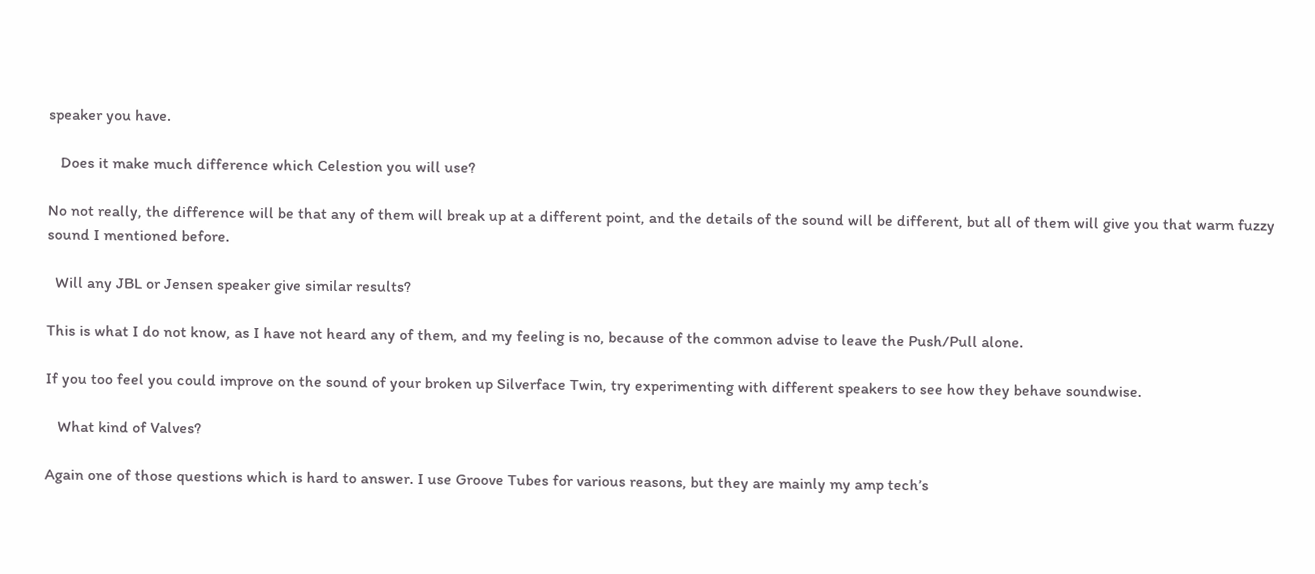speaker you have.

   Does it make much difference which Celestion you will use?

No not really, the difference will be that any of them will break up at a different point, and the details of the sound will be different, but all of them will give you that warm fuzzy sound I mentioned before.

  Will any JBL or Jensen speaker give similar results?

This is what I do not know, as I have not heard any of them, and my feeling is no, because of the common advise to leave the Push/Pull alone.

If you too feel you could improve on the sound of your broken up Silverface Twin, try experimenting with different speakers to see how they behave soundwise.

   What kind of Valves?

Again one of those questions which is hard to answer. I use Groove Tubes for various reasons, but they are mainly my amp tech’s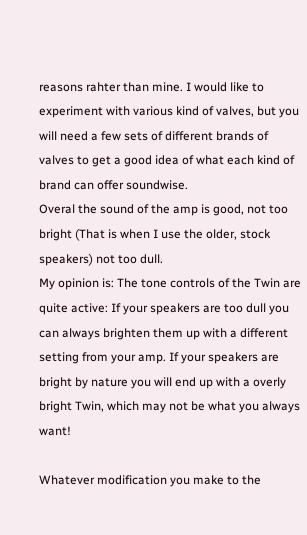reasons rahter than mine. I would like to experiment with various kind of valves, but you will need a few sets of different brands of valves to get a good idea of what each kind of brand can offer soundwise.
Overal the sound of the amp is good, not too bright (That is when I use the older, stock speakers) not too dull.
My opinion is: The tone controls of the Twin are quite active: If your speakers are too dull you can always brighten them up with a different setting from your amp. If your speakers are bright by nature you will end up with a overly bright Twin, which may not be what you always want!

Whatever modification you make to the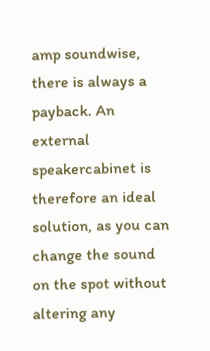amp soundwise, there is always a payback. An external speakercabinet is therefore an ideal solution, as you can change the sound on the spot without altering any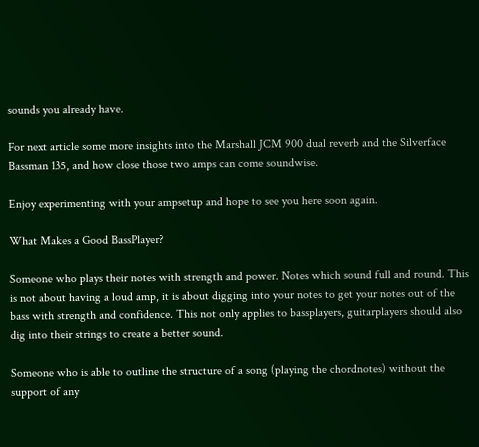sounds you already have.

For next article some more insights into the Marshall JCM 900 dual reverb and the Silverface Bassman 135, and how close those two amps can come soundwise.

Enjoy experimenting with your ampsetup and hope to see you here soon again.

What Makes a Good BassPlayer?

Someone who plays their notes with strength and power. Notes which sound full and round. This is not about having a loud amp, it is about digging into your notes to get your notes out of the bass with strength and confidence. This not only applies to bassplayers, guitarplayers should also dig into their strings to create a better sound.

Someone who is able to outline the structure of a song (playing the chordnotes) without the support of any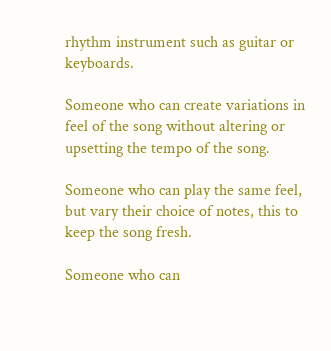rhythm instrument such as guitar or keyboards.

Someone who can create variations in feel of the song without altering or upsetting the tempo of the song.

Someone who can play the same feel, but vary their choice of notes, this to keep the song fresh.

Someone who can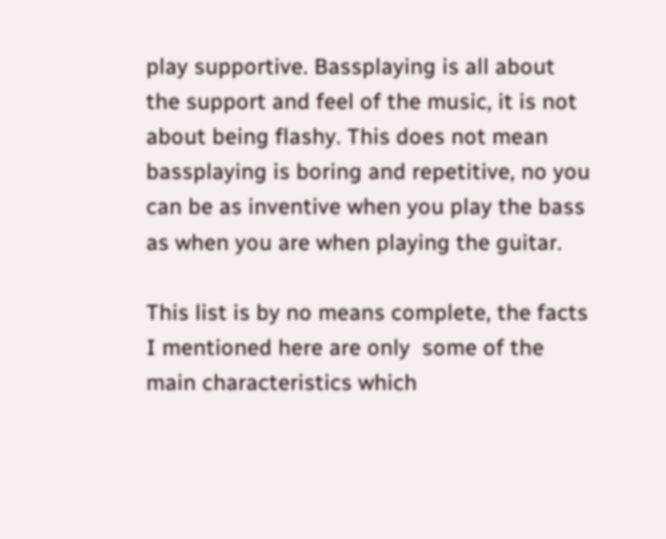play supportive. Bassplaying is all about the support and feel of the music, it is not about being flashy. This does not mean bassplaying is boring and repetitive, no you can be as inventive when you play the bass as when you are when playing the guitar.

This list is by no means complete, the facts I mentioned here are only  some of the main characteristics which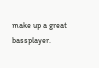make up a great bassplayer.